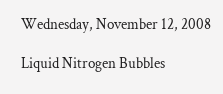Wednesday, November 12, 2008

Liquid Nitrogen Bubbles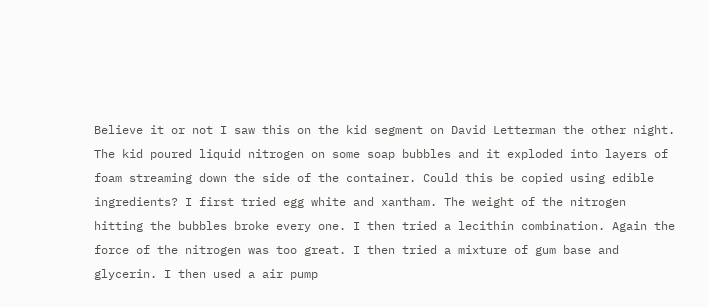Believe it or not I saw this on the kid segment on David Letterman the other night. The kid poured liquid nitrogen on some soap bubbles and it exploded into layers of foam streaming down the side of the container. Could this be copied using edible ingredients? I first tried egg white and xantham. The weight of the nitrogen hitting the bubbles broke every one. I then tried a lecithin combination. Again the force of the nitrogen was too great. I then tried a mixture of gum base and glycerin. I then used a air pump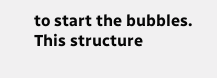to start the bubbles. This structure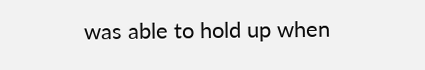was able to hold up when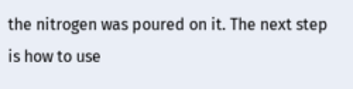the nitrogen was poured on it. The next step is how to use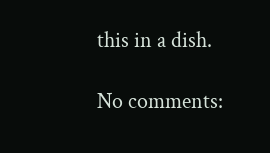this in a dish.

No comments: